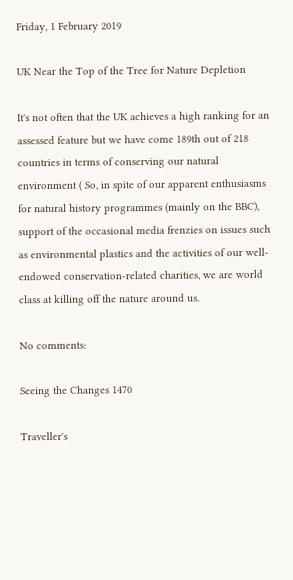Friday, 1 February 2019

UK Near the Top of the Tree for Nature Depletion

It's not often that the UK achieves a high ranking for an assessed feature but we have come 189th out of 218 countries in terms of conserving our natural environment ( So, in spite of our apparent enthusiasms for natural history programmes (mainly on the BBC), support of the occasional media frenzies on issues such as environmental plastics and the activities of our well-endowed conservation-related charities, we are world class at killing off the nature around us.

No comments:

Seeing the Changes 1470

Traveller's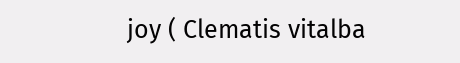joy ( Clematis vitalba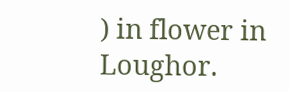) in flower in Loughor.